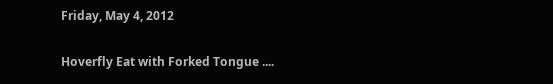Friday, May 4, 2012

Hoverfly Eat with Forked Tongue ....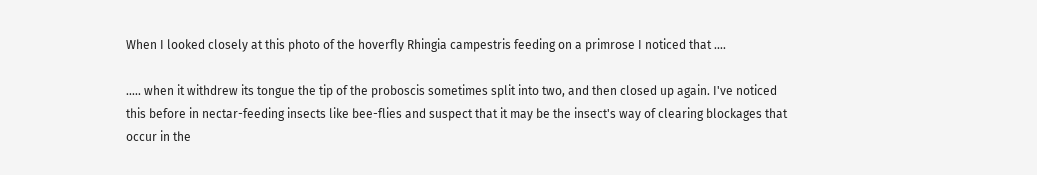When I looked closely at this photo of the hoverfly Rhingia campestris feeding on a primrose I noticed that ....

..... when it withdrew its tongue the tip of the proboscis sometimes split into two, and then closed up again. I've noticed this before in nectar-feeding insects like bee-flies and suspect that it may be the insect's way of clearing blockages that occur in the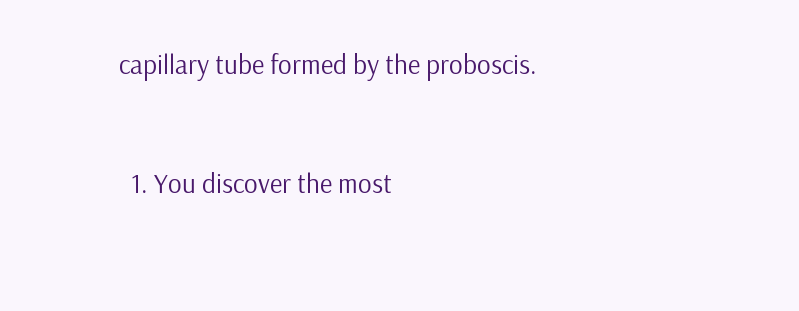capillary tube formed by the proboscis.


  1. You discover the most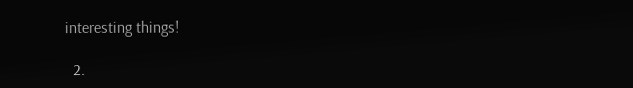interesting things!

  2.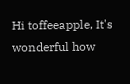Hi toffeeapple, It's wonderful how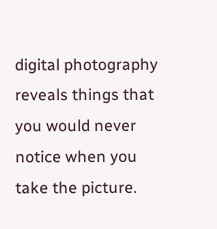digital photography reveals things that you would never notice when you take the picture.